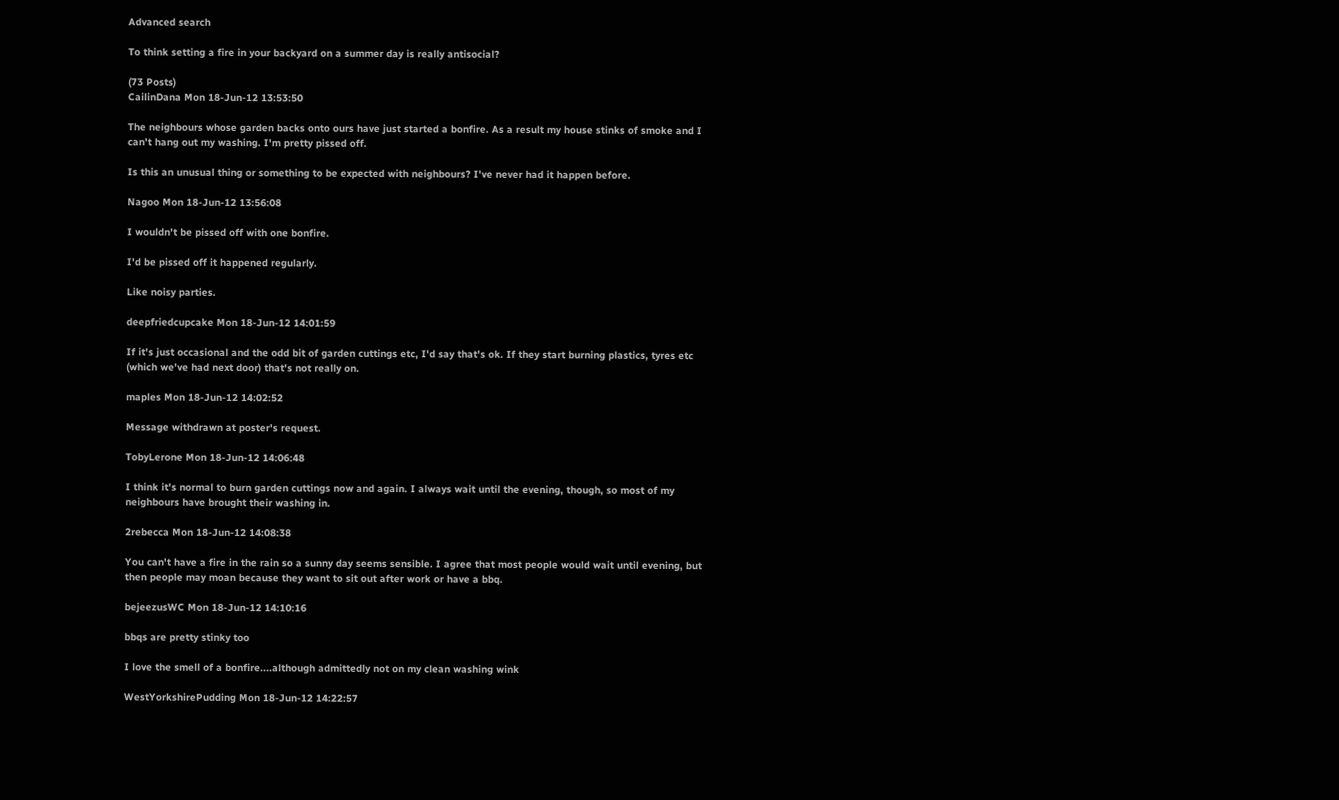Advanced search

To think setting a fire in your backyard on a summer day is really antisocial?

(73 Posts)
CailinDana Mon 18-Jun-12 13:53:50

The neighbours whose garden backs onto ours have just started a bonfire. As a result my house stinks of smoke and I can't hang out my washing. I'm pretty pissed off.

Is this an unusual thing or something to be expected with neighbours? I've never had it happen before.

Nagoo Mon 18-Jun-12 13:56:08

I wouldn't be pissed off with one bonfire.

I'd be pissed off it happened regularly.

Like noisy parties.

deepfriedcupcake Mon 18-Jun-12 14:01:59

If it's just occasional and the odd bit of garden cuttings etc, I'd say that's ok. If they start burning plastics, tyres etc (which we've had next door) that's not really on.

maples Mon 18-Jun-12 14:02:52

Message withdrawn at poster's request.

TobyLerone Mon 18-Jun-12 14:06:48

I think it's normal to burn garden cuttings now and again. I always wait until the evening, though, so most of my neighbours have brought their washing in.

2rebecca Mon 18-Jun-12 14:08:38

You can't have a fire in the rain so a sunny day seems sensible. I agree that most people would wait until evening, but then people may moan because they want to sit out after work or have a bbq.

bejeezusWC Mon 18-Jun-12 14:10:16

bbqs are pretty stinky too

I love the smell of a bonfire....although admittedly not on my clean washing wink

WestYorkshirePudding Mon 18-Jun-12 14:22:57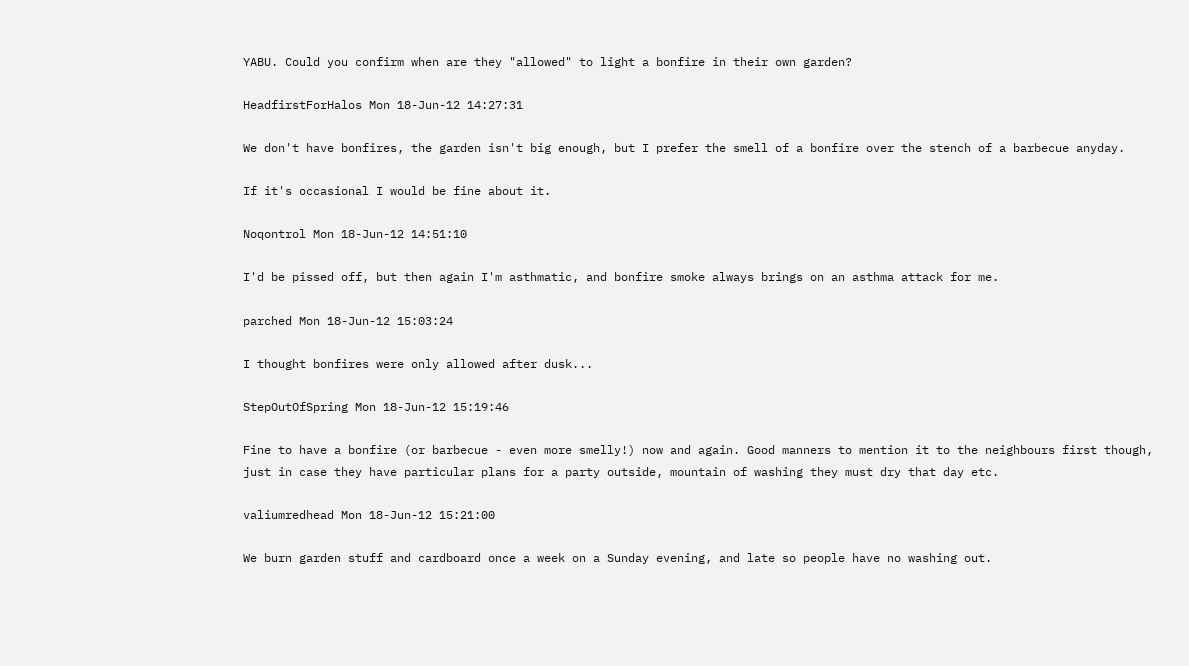YABU. Could you confirm when are they "allowed" to light a bonfire in their own garden?

HeadfirstForHalos Mon 18-Jun-12 14:27:31

We don't have bonfires, the garden isn't big enough, but I prefer the smell of a bonfire over the stench of a barbecue anyday.

If it's occasional I would be fine about it.

Noqontrol Mon 18-Jun-12 14:51:10

I'd be pissed off, but then again I'm asthmatic, and bonfire smoke always brings on an asthma attack for me.

parched Mon 18-Jun-12 15:03:24

I thought bonfires were only allowed after dusk...

StepOutOfSpring Mon 18-Jun-12 15:19:46

Fine to have a bonfire (or barbecue - even more smelly!) now and again. Good manners to mention it to the neighbours first though, just in case they have particular plans for a party outside, mountain of washing they must dry that day etc.

valiumredhead Mon 18-Jun-12 15:21:00

We burn garden stuff and cardboard once a week on a Sunday evening, and late so people have no washing out.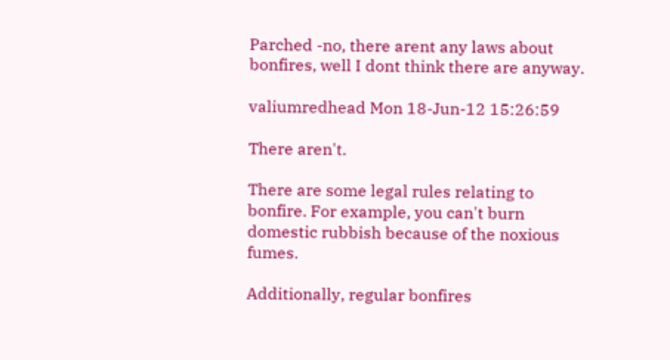Parched -no, there arent any laws about bonfires, well I dont think there are anyway.

valiumredhead Mon 18-Jun-12 15:26:59

There aren't.

There are some legal rules relating to bonfire. For example, you can't burn domestic rubbish because of the noxious fumes.

Additionally, regular bonfires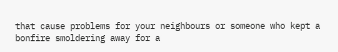that cause problems for your neighbours or someone who kept a bonfire smoldering away for a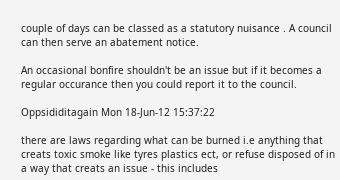couple of days can be classed as a statutory nuisance . A council can then serve an abatement notice.

An occasional bonfire shouldn't be an issue but if it becomes a regular occurance then you could report it to the council.

Oppsididitagain Mon 18-Jun-12 15:37:22

there are laws regarding what can be burned i.e anything that creats toxic smoke like tyres plastics ect, or refuse disposed of in a way that creats an issue - this includes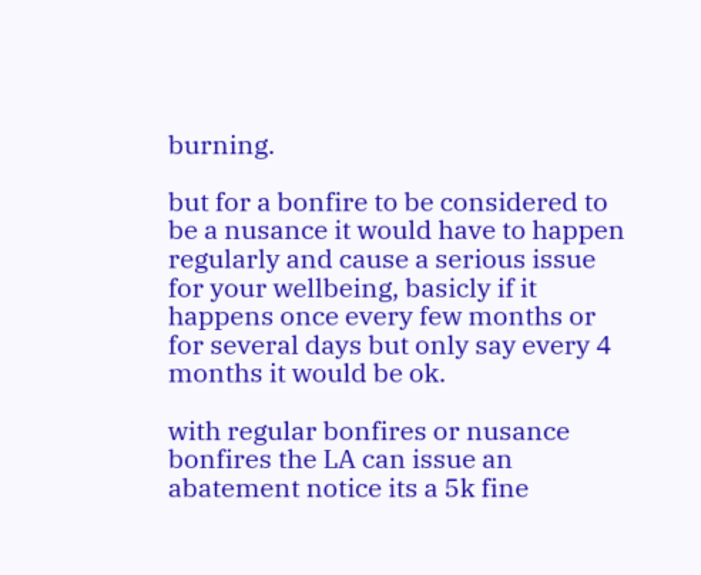burning.

but for a bonfire to be considered to be a nusance it would have to happen regularly and cause a serious issue for your wellbeing, basicly if it happens once every few months or for several days but only say every 4 months it would be ok.

with regular bonfires or nusance bonfires the LA can issue an abatement notice its a 5k fine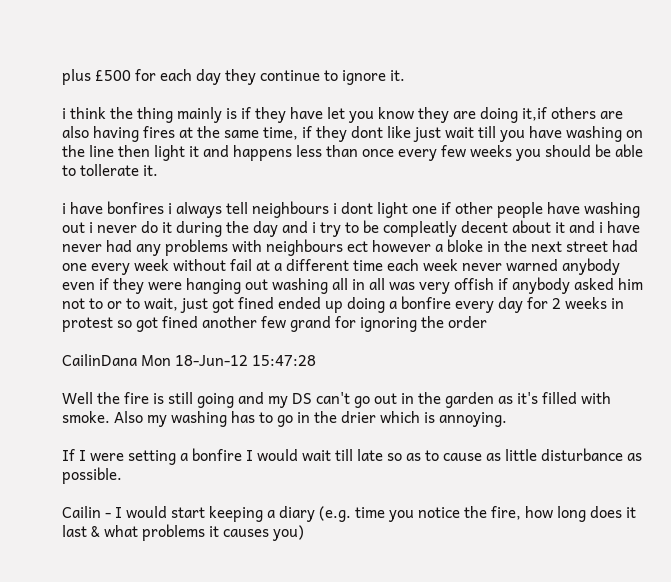plus £500 for each day they continue to ignore it.

i think the thing mainly is if they have let you know they are doing it,if others are also having fires at the same time, if they dont like just wait till you have washing on the line then light it and happens less than once every few weeks you should be able to tollerate it.

i have bonfires i always tell neighbours i dont light one if other people have washing out i never do it during the day and i try to be compleatly decent about it and i have never had any problems with neighbours ect however a bloke in the next street had one every week without fail at a different time each week never warned anybody even if they were hanging out washing all in all was very offish if anybody asked him not to or to wait, just got fined ended up doing a bonfire every day for 2 weeks in protest so got fined another few grand for ignoring the order

CailinDana Mon 18-Jun-12 15:47:28

Well the fire is still going and my DS can't go out in the garden as it's filled with smoke. Also my washing has to go in the drier which is annoying.

If I were setting a bonfire I would wait till late so as to cause as little disturbance as possible.

Cailin - I would start keeping a diary (e.g. time you notice the fire, how long does it last & what problems it causes you)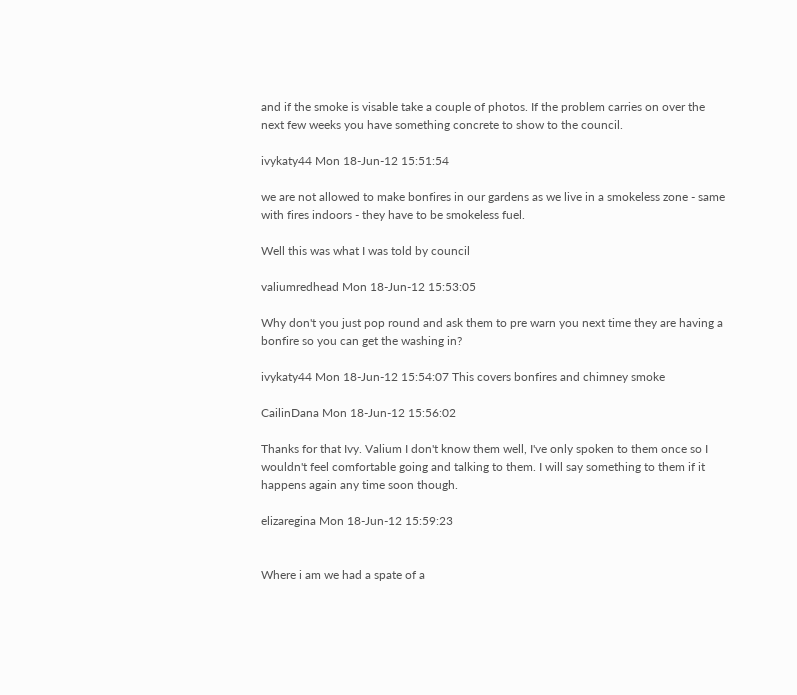and if the smoke is visable take a couple of photos. If the problem carries on over the next few weeks you have something concrete to show to the council.

ivykaty44 Mon 18-Jun-12 15:51:54

we are not allowed to make bonfires in our gardens as we live in a smokeless zone - same with fires indoors - they have to be smokeless fuel.

Well this was what I was told by council

valiumredhead Mon 18-Jun-12 15:53:05

Why don't you just pop round and ask them to pre warn you next time they are having a bonfire so you can get the washing in?

ivykaty44 Mon 18-Jun-12 15:54:07 This covers bonfires and chimney smoke

CailinDana Mon 18-Jun-12 15:56:02

Thanks for that Ivy. Valium I don't know them well, I've only spoken to them once so I wouldn't feel comfortable going and talking to them. I will say something to them if it happens again any time soon though.

elizaregina Mon 18-Jun-12 15:59:23


Where i am we had a spate of a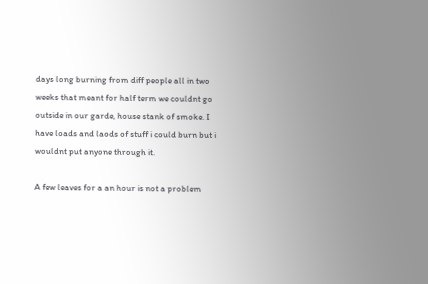days long burning from diff people all in two weeks that meant for half term we couldnt go outside in our garde, house stank of smoke. I have loads and laods of stuff i could burn but i wouldnt put anyone through it.

A few leaves for a an hour is not a problem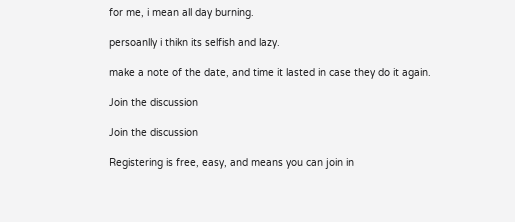for me, i mean all day burning.

persoanlly i thikn its selfish and lazy.

make a note of the date, and time it lasted in case they do it again.

Join the discussion

Join the discussion

Registering is free, easy, and means you can join in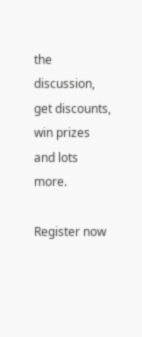the discussion, get discounts, win prizes and lots more.

Register now